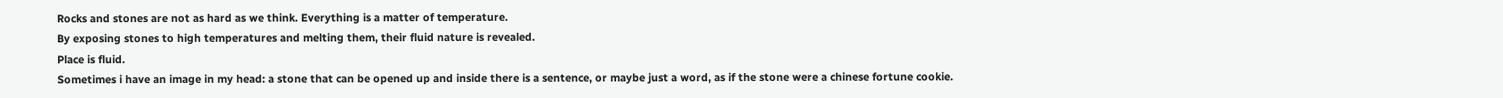Rocks and stones are not as hard as we think. Everything is a matter of temperature.
By exposing stones to high temperatures and melting them, their fluid nature is revealed.
Place is fluid.
Sometimes i have an image in my head: a stone that can be opened up and inside there is a sentence, or maybe just a word, as if the stone were a chinese fortune cookie.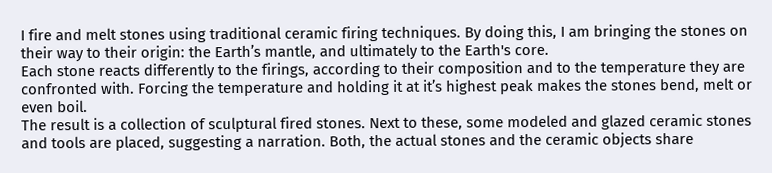I fire and melt stones using traditional ceramic firing techniques. By doing this, I am bringing the stones on their way to their origin: the Earth’s mantle, and ultimately to the Earth's core.
Each stone reacts differently to the firings, according to their composition and to the temperature they are confronted with. Forcing the temperature and holding it at it’s highest peak makes the stones bend, melt or even boil.
The result is a collection of sculptural fired stones. Next to these, some modeled and glazed ceramic stones and tools are placed, suggesting a narration. Both, the actual stones and the ceramic objects share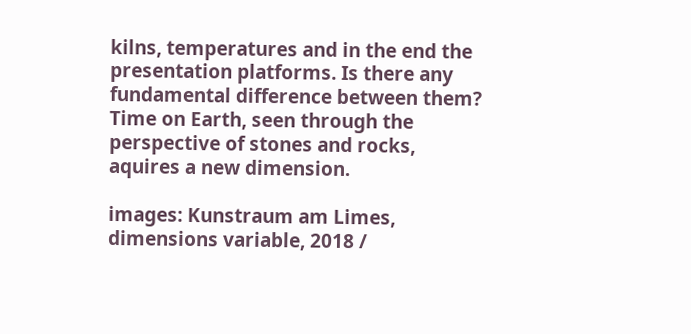kilns, temperatures and in the end the presentation platforms. Is there any fundamental difference between them?
Time on Earth, seen through the perspective of stones and rocks, aquires a new dimension.

images: Kunstraum am Limes, dimensions variable, 2018 /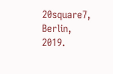20square7, Berlin, 2019.